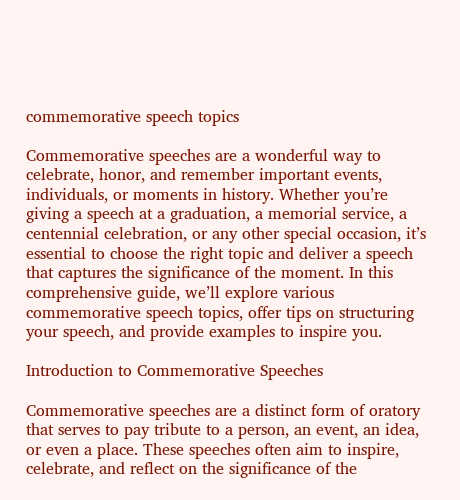commemorative speech topics

Commemorative speeches are a wonderful way to celebrate, honor, and remember important events, individuals, or moments in history. Whether you’re giving a speech at a graduation, a memorial service, a centennial celebration, or any other special occasion, it’s essential to choose the right topic and deliver a speech that captures the significance of the moment. In this comprehensive guide, we’ll explore various commemorative speech topics, offer tips on structuring your speech, and provide examples to inspire you.

Introduction to Commemorative Speeches

Commemorative speeches are a distinct form of oratory that serves to pay tribute to a person, an event, an idea, or even a place. These speeches often aim to inspire, celebrate, and reflect on the significance of the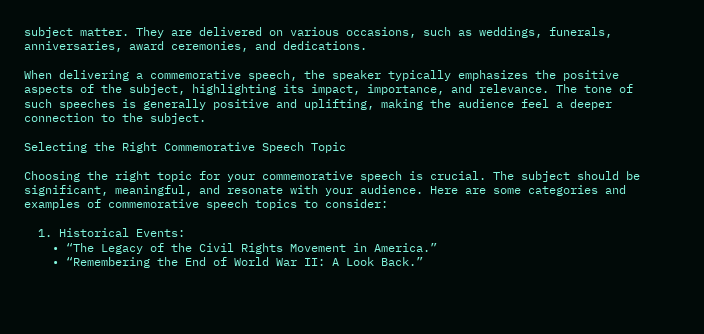subject matter. They are delivered on various occasions, such as weddings, funerals, anniversaries, award ceremonies, and dedications.

When delivering a commemorative speech, the speaker typically emphasizes the positive aspects of the subject, highlighting its impact, importance, and relevance. The tone of such speeches is generally positive and uplifting, making the audience feel a deeper connection to the subject.

Selecting the Right Commemorative Speech Topic

Choosing the right topic for your commemorative speech is crucial. The subject should be significant, meaningful, and resonate with your audience. Here are some categories and examples of commemorative speech topics to consider:

  1. Historical Events:
    • “The Legacy of the Civil Rights Movement in America.”
    • “Remembering the End of World War II: A Look Back.”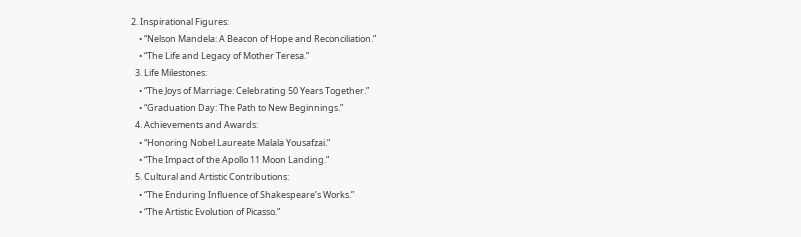2. Inspirational Figures:
    • “Nelson Mandela: A Beacon of Hope and Reconciliation.”
    • “The Life and Legacy of Mother Teresa.”
  3. Life Milestones:
    • “The Joys of Marriage: Celebrating 50 Years Together.”
    • “Graduation Day: The Path to New Beginnings.”
  4. Achievements and Awards:
    • “Honoring Nobel Laureate Malala Yousafzai.”
    • “The Impact of the Apollo 11 Moon Landing.”
  5. Cultural and Artistic Contributions:
    • “The Enduring Influence of Shakespeare’s Works.”
    • “The Artistic Evolution of Picasso.”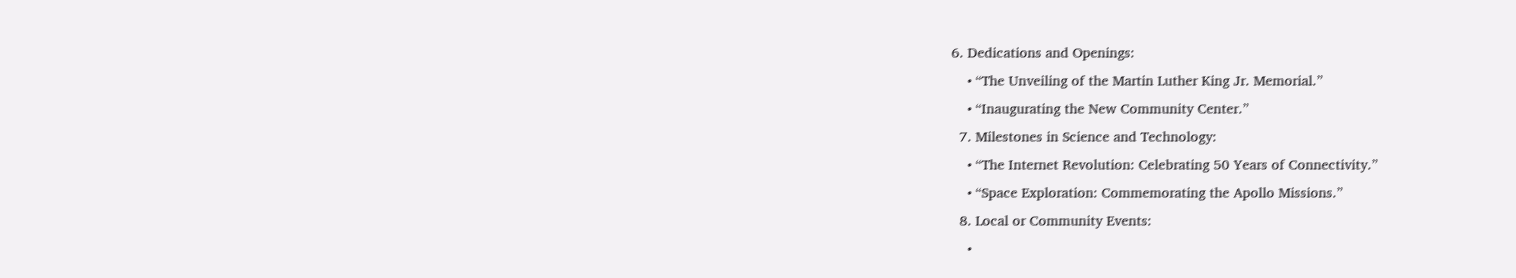6. Dedications and Openings:
    • “The Unveiling of the Martin Luther King Jr. Memorial.”
    • “Inaugurating the New Community Center.”
  7. Milestones in Science and Technology:
    • “The Internet Revolution: Celebrating 50 Years of Connectivity.”
    • “Space Exploration: Commemorating the Apollo Missions.”
  8. Local or Community Events:
    •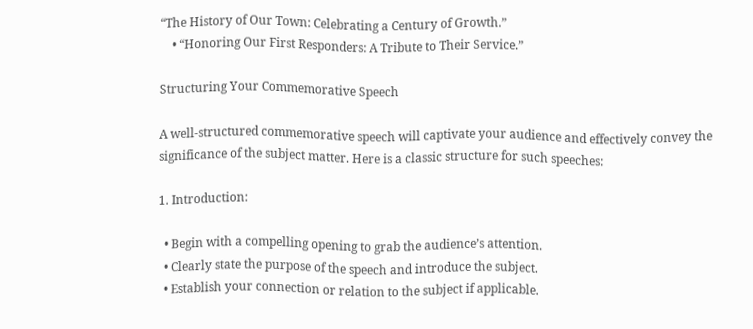“The History of Our Town: Celebrating a Century of Growth.”
    • “Honoring Our First Responders: A Tribute to Their Service.”

Structuring Your Commemorative Speech

A well-structured commemorative speech will captivate your audience and effectively convey the significance of the subject matter. Here is a classic structure for such speeches:

1. Introduction:

  • Begin with a compelling opening to grab the audience’s attention.
  • Clearly state the purpose of the speech and introduce the subject.
  • Establish your connection or relation to the subject if applicable.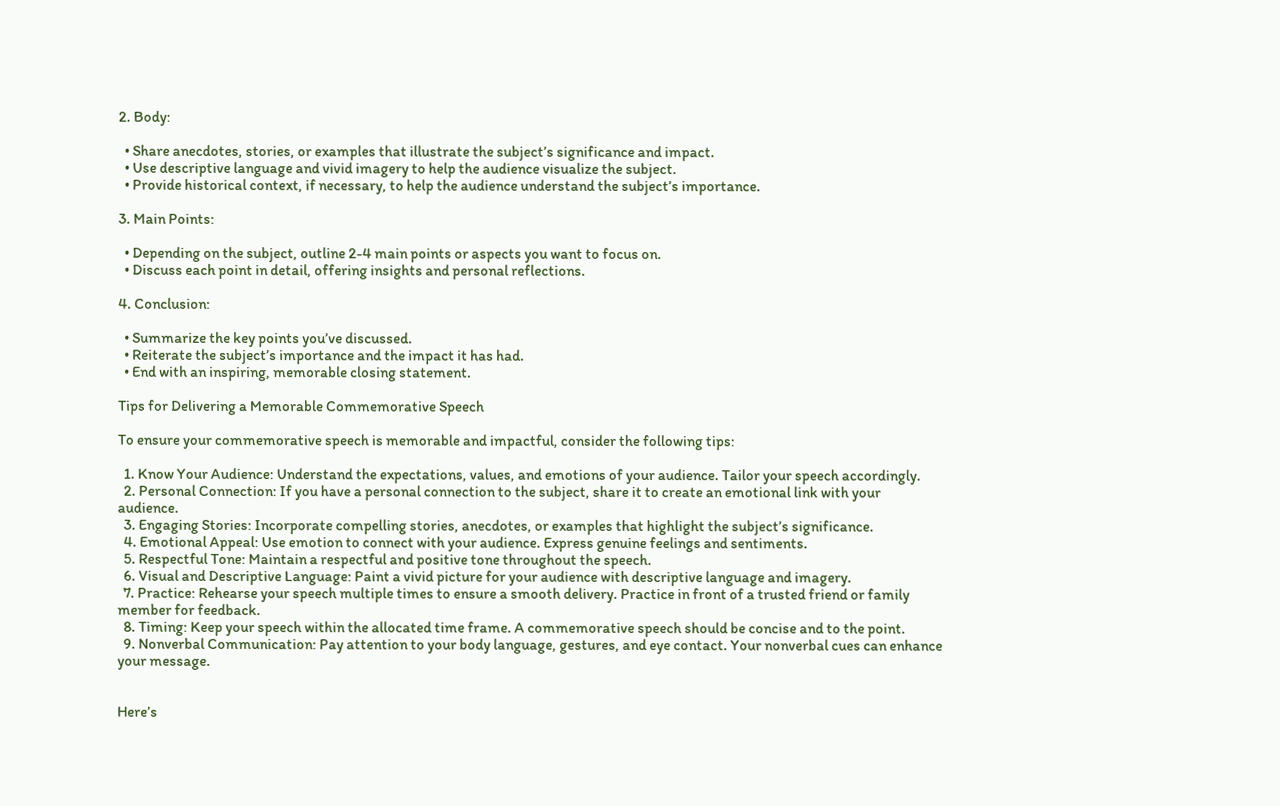2. Body:

  • Share anecdotes, stories, or examples that illustrate the subject’s significance and impact.
  • Use descriptive language and vivid imagery to help the audience visualize the subject.
  • Provide historical context, if necessary, to help the audience understand the subject’s importance.

3. Main Points:

  • Depending on the subject, outline 2-4 main points or aspects you want to focus on.
  • Discuss each point in detail, offering insights and personal reflections.

4. Conclusion:

  • Summarize the key points you’ve discussed.
  • Reiterate the subject’s importance and the impact it has had.
  • End with an inspiring, memorable closing statement.

Tips for Delivering a Memorable Commemorative Speech

To ensure your commemorative speech is memorable and impactful, consider the following tips:

  1. Know Your Audience: Understand the expectations, values, and emotions of your audience. Tailor your speech accordingly.
  2. Personal Connection: If you have a personal connection to the subject, share it to create an emotional link with your audience.
  3. Engaging Stories: Incorporate compelling stories, anecdotes, or examples that highlight the subject’s significance.
  4. Emotional Appeal: Use emotion to connect with your audience. Express genuine feelings and sentiments.
  5. Respectful Tone: Maintain a respectful and positive tone throughout the speech.
  6. Visual and Descriptive Language: Paint a vivid picture for your audience with descriptive language and imagery.
  7. Practice: Rehearse your speech multiple times to ensure a smooth delivery. Practice in front of a trusted friend or family member for feedback.
  8. Timing: Keep your speech within the allocated time frame. A commemorative speech should be concise and to the point.
  9. Nonverbal Communication: Pay attention to your body language, gestures, and eye contact. Your nonverbal cues can enhance your message.


Here’s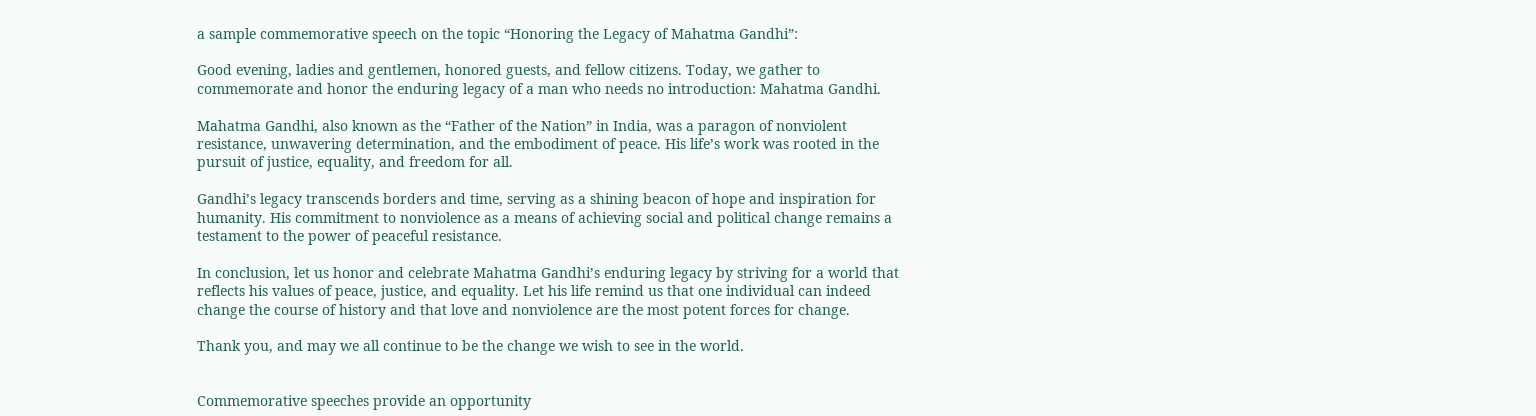a sample commemorative speech on the topic “Honoring the Legacy of Mahatma Gandhi”:

Good evening, ladies and gentlemen, honored guests, and fellow citizens. Today, we gather to commemorate and honor the enduring legacy of a man who needs no introduction: Mahatma Gandhi.

Mahatma Gandhi, also known as the “Father of the Nation” in India, was a paragon of nonviolent resistance, unwavering determination, and the embodiment of peace. His life’s work was rooted in the pursuit of justice, equality, and freedom for all.

Gandhi’s legacy transcends borders and time, serving as a shining beacon of hope and inspiration for humanity. His commitment to nonviolence as a means of achieving social and political change remains a testament to the power of peaceful resistance.

In conclusion, let us honor and celebrate Mahatma Gandhi’s enduring legacy by striving for a world that reflects his values of peace, justice, and equality. Let his life remind us that one individual can indeed change the course of history and that love and nonviolence are the most potent forces for change.

Thank you, and may we all continue to be the change we wish to see in the world.


Commemorative speeches provide an opportunity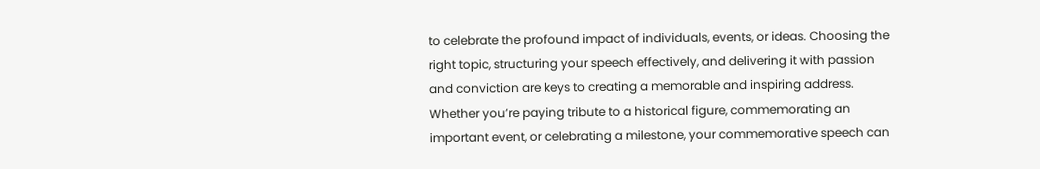to celebrate the profound impact of individuals, events, or ideas. Choosing the right topic, structuring your speech effectively, and delivering it with passion and conviction are keys to creating a memorable and inspiring address. Whether you’re paying tribute to a historical figure, commemorating an important event, or celebrating a milestone, your commemorative speech can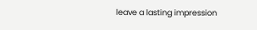leave a lasting impression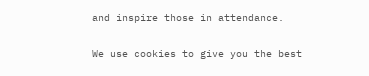and inspire those in attendance.

We use cookies to give you the best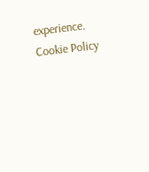experience. Cookie Policy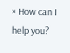× How can I help you?